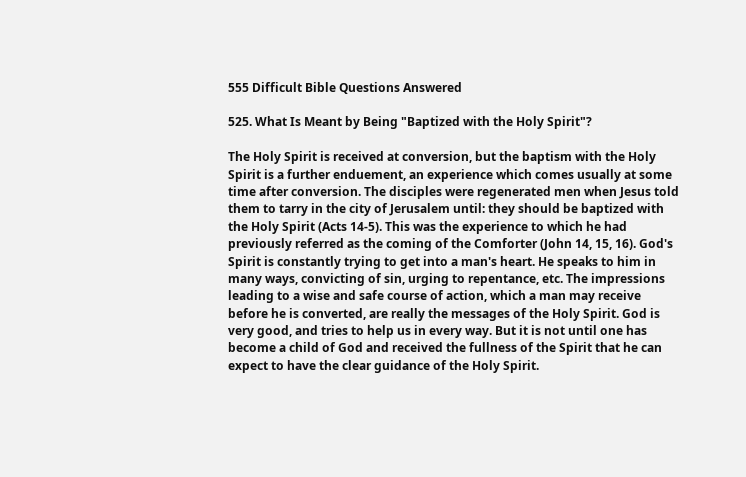555 Difficult Bible Questions Answered

525. What Is Meant by Being "Baptized with the Holy Spirit"?

The Holy Spirit is received at conversion, but the baptism with the Holy Spirit is a further enduement, an experience which comes usually at some time after conversion. The disciples were regenerated men when Jesus told them to tarry in the city of Jerusalem until: they should be baptized with the Holy Spirit (Acts 14-5). This was the experience to which he had previously referred as the coming of the Comforter (John 14, 15, 16). God's Spirit is constantly trying to get into a man's heart. He speaks to him in many ways, convicting of sin, urging to repentance, etc. The impressions leading to a wise and safe course of action, which a man may receive before he is converted, are really the messages of the Holy Spirit. God is very good, and tries to help us in every way. But it is not until one has become a child of God and received the fullness of the Spirit that he can expect to have the clear guidance of the Holy Spirit.